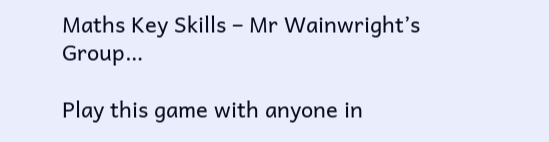Maths Key Skills – Mr Wainwright’s Group…

Play this game with anyone in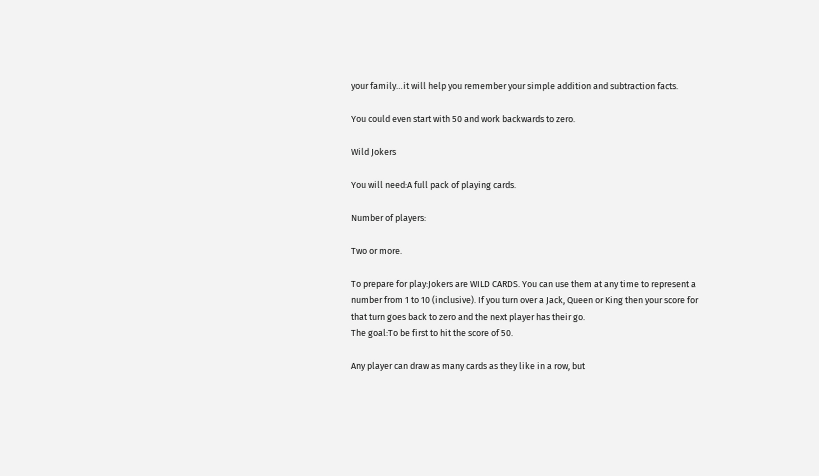your family…it will help you remember your simple addition and subtraction facts.

You could even start with 50 and work backwards to zero.

Wild Jokers

You will need:A full pack of playing cards.

Number of players:

Two or more.

To prepare for play:Jokers are WILD CARDS. You can use them at any time to represent a number from 1 to 10 (inclusive). If you turn over a Jack, Queen or King then your score for that turn goes back to zero and the next player has their go.
The goal:To be first to hit the score of 50.

Any player can draw as many cards as they like in a row, but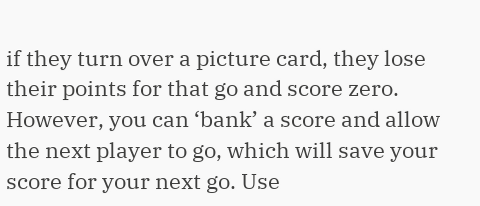if they turn over a picture card, they lose their points for that go and score zero. However, you can ‘bank’ a score and allow the next player to go, which will save your score for your next go. Use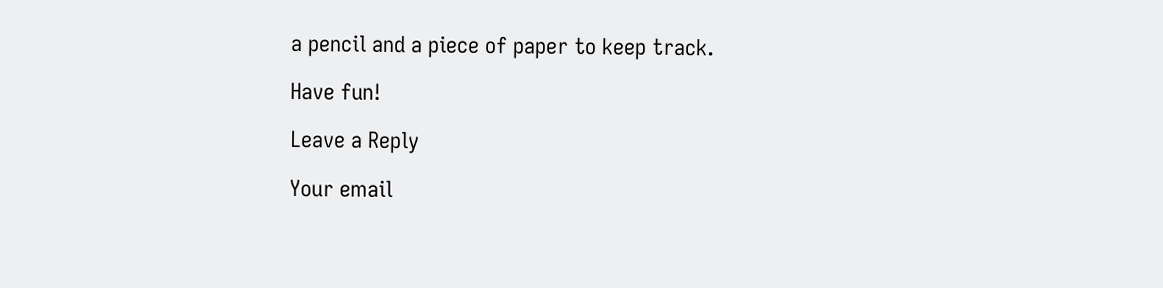a pencil and a piece of paper to keep track.

Have fun!

Leave a Reply

Your email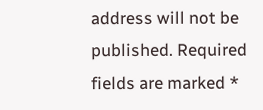address will not be published. Required fields are marked *